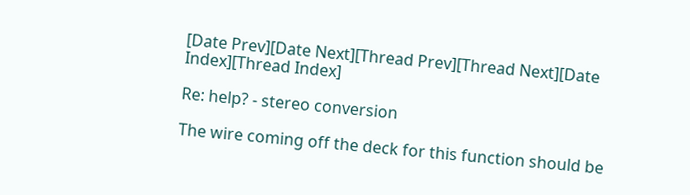[Date Prev][Date Next][Thread Prev][Thread Next][Date Index][Thread Index]

Re: help? - stereo conversion

The wire coming off the deck for this function should be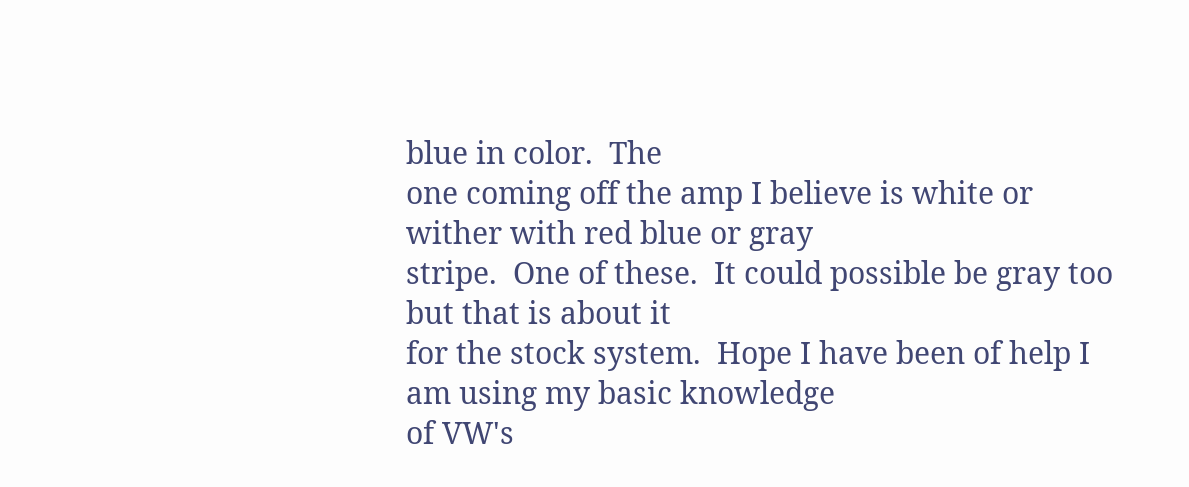blue in color.  The
one coming off the amp I believe is white or wither with red blue or gray
stripe.  One of these.  It could possible be gray too but that is about it
for the stock system.  Hope I have been of help I am using my basic knowledge
of VW's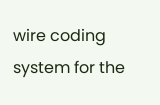wire coding system for the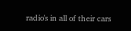radio's in all of their cars